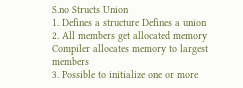S.no Structs Union
1. Defines a structure Defines a union
2. All members get allocated memory Compiler allocates memory to largest members
3. Possible to initialize one or more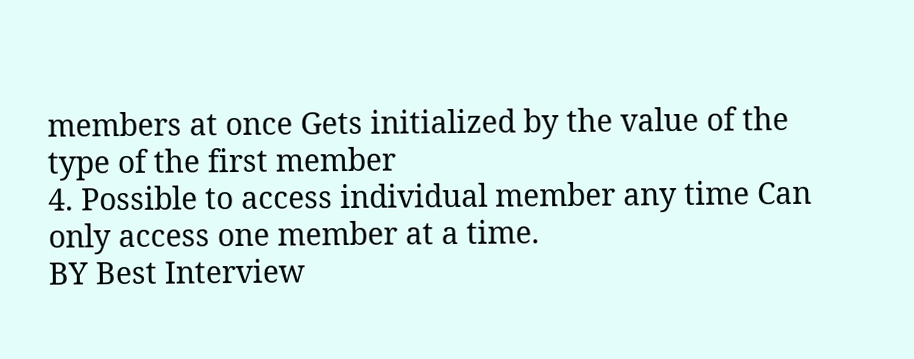members at once Gets initialized by the value of the type of the first member
4. Possible to access individual member any time Can only access one member at a time.
BY Best Interview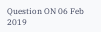Question ON 06 Feb 2019